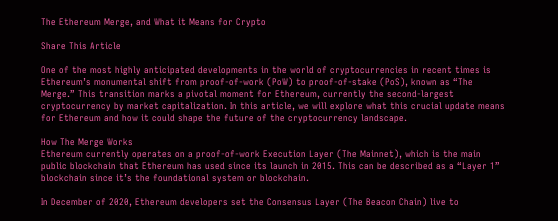The Ethereum Merge, and What it Means for Crypto

Share This Article

One of the most highly anticipated developments in the world of cryptocurrencies in recent times is Ethereum’s monumental shift from proof-of-work (PoW) to proof-of-stake (PoS), known as “The Merge.” This transition marks a pivotal moment for Ethereum, currently the second-largest cryptocurrency by market capitalization. In this article, we will explore what this crucial update means for Ethereum and how it could shape the future of the cryptocurrency landscape.

How The Merge Works
Ethereum currently operates on a proof-of-work Execution Layer (The Mainnet), which is the main public blockchain that Ethereum has used since its launch in 2015. This can be described as a “Layer 1” blockchain since it’s the foundational system or blockchain.

In December of 2020, Ethereum developers set the Consensus Layer (The Beacon Chain) live to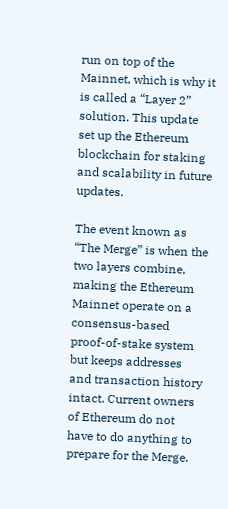run on top of the Mainnet, which is why it is called a “Layer 2” solution. This update set up the Ethereum blockchain for staking and scalability in future updates.

The event known as “The Merge” is when the two layers combine, making the Ethereum Mainnet operate on a consensus-based proof-of-stake system but keeps addresses and transaction history intact. Current owners of Ethereum do not have to do anything to prepare for the Merge.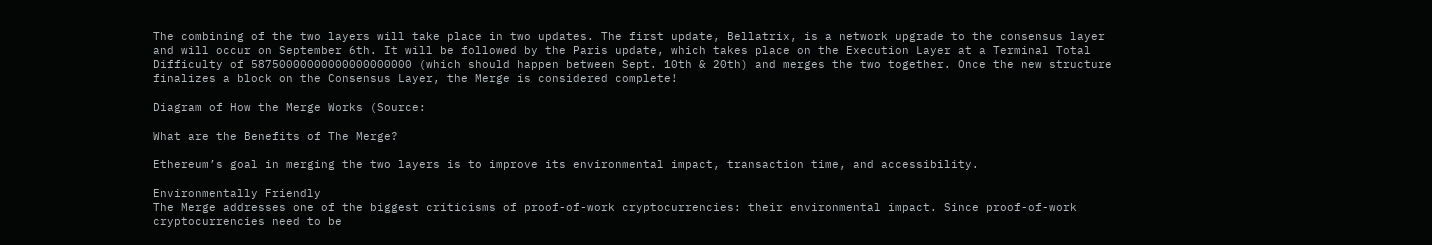The combining of the two layers will take place in two updates. The first update, Bellatrix, is a network upgrade to the consensus layer and will occur on September 6th. It will be followed by the Paris update, which takes place on the Execution Layer at a Terminal Total Difficulty of 58750000000000000000000 (which should happen between Sept. 10th & 20th) and merges the two together. Once the new structure finalizes a block on the Consensus Layer, the Merge is considered complete!

Diagram of How the Merge Works (Source:

What are the Benefits of The Merge?

Ethereum’s goal in merging the two layers is to improve its environmental impact, transaction time, and accessibility.

Environmentally Friendly
The Merge addresses one of the biggest criticisms of proof-of-work cryptocurrencies: their environmental impact. Since proof-of-work cryptocurrencies need to be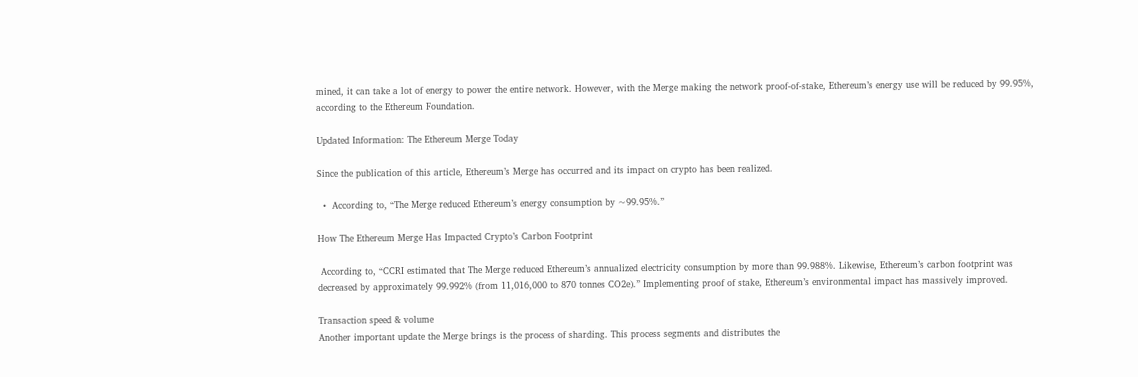mined, it can take a lot of energy to power the entire network. However, with the Merge making the network proof-of-stake, Ethereum’s energy use will be reduced by 99.95%, according to the Ethereum Foundation.

Updated Information: The Ethereum Merge Today

Since the publication of this article, Ethereum’s Merge has occurred and its impact on crypto has been realized.

  •  According to, “The Merge reduced Ethereum’s energy consumption by ~99.95%.”

How The Ethereum Merge Has Impacted Crypto’s Carbon Footprint

 According to, “CCRI estimated that The Merge reduced Ethereum’s annualized electricity consumption by more than 99.988%. Likewise, Ethereum’s carbon footprint was decreased by approximately 99.992% (from 11,016,000 to 870 tonnes CO2e).” Implementing proof of stake, Ethereum’s environmental impact has massively improved.

Transaction speed & volume
Another important update the Merge brings is the process of sharding. This process segments and distributes the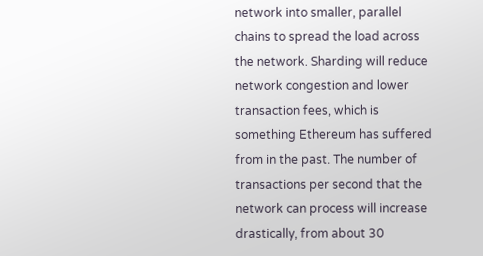network into smaller, parallel chains to spread the load across the network. Sharding will reduce network congestion and lower transaction fees, which is something Ethereum has suffered from in the past. The number of transactions per second that the network can process will increase drastically, from about 30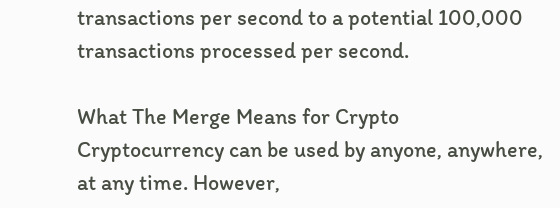transactions per second to a potential 100,000 transactions processed per second.

What The Merge Means for Crypto
Cryptocurrency can be used by anyone, anywhere, at any time. However,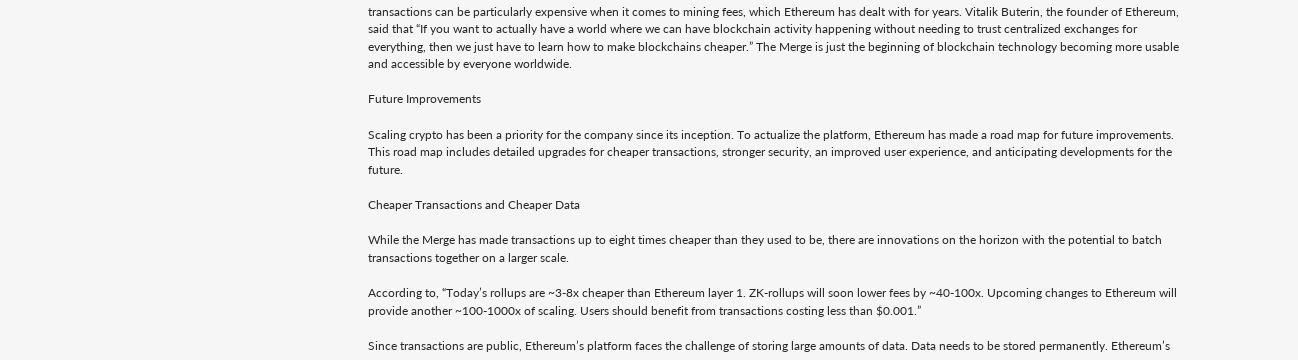transactions can be particularly expensive when it comes to mining fees, which Ethereum has dealt with for years. Vitalik Buterin, the founder of Ethereum, said that “If you want to actually have a world where we can have blockchain activity happening without needing to trust centralized exchanges for everything, then we just have to learn how to make blockchains cheaper.” The Merge is just the beginning of blockchain technology becoming more usable and accessible by everyone worldwide.

Future Improvements

Scaling crypto has been a priority for the company since its inception. To actualize the platform, Ethereum has made a road map for future improvements. This road map includes detailed upgrades for cheaper transactions, stronger security, an improved user experience, and anticipating developments for the future.

Cheaper Transactions and Cheaper Data

While the Merge has made transactions up to eight times cheaper than they used to be, there are innovations on the horizon with the potential to batch transactions together on a larger scale.

According to, “Today’s rollups are ~3-8x cheaper than Ethereum layer 1. ZK-rollups will soon lower fees by ~40-100x. Upcoming changes to Ethereum will provide another ~100-1000x of scaling. Users should benefit from transactions costing less than $0.001.”

Since transactions are public, Ethereum’s platform faces the challenge of storing large amounts of data. Data needs to be stored permanently. Ethereum’s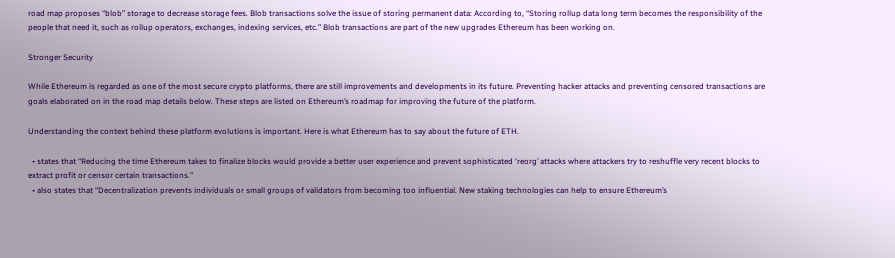road map proposes “blob” storage to decrease storage fees. Blob transactions solve the issue of storing permanent data: According to, “Storing rollup data long term becomes the responsibility of the people that need it, such as rollup operators, exchanges, indexing services, etc.” Blob transactions are part of the new upgrades Ethereum has been working on.

Stronger Security

While Ethereum is regarded as one of the most secure crypto platforms, there are still improvements and developments in its future. Preventing hacker attacks and preventing censored transactions are goals elaborated on in the road map details below. These steps are listed on Ethereum’s roadmap for improving the future of the platform.

Understanding the context behind these platform evolutions is important. Here is what Ethereum has to say about the future of ETH.

  • states that “Reducing the time Ethereum takes to finalize blocks would provide a better user experience and prevent sophisticated ‘reorg’ attacks where attackers try to reshuffle very recent blocks to extract profit or censor certain transactions.”
  • also states that “Decentralization prevents individuals or small groups of validators from becoming too influential. New staking technologies can help to ensure Ethereum’s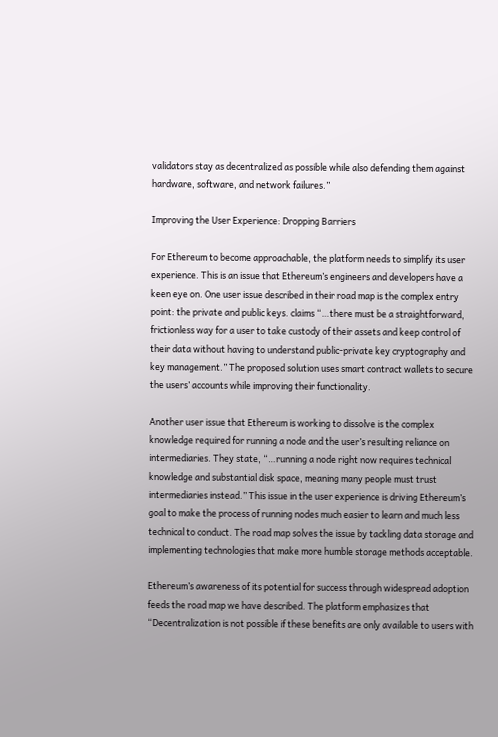validators stay as decentralized as possible while also defending them against hardware, software, and network failures.”

Improving the User Experience: Dropping Barriers

For Ethereum to become approachable, the platform needs to simplify its user experience. This is an issue that Ethereum’s engineers and developers have a keen eye on. One user issue described in their road map is the complex entry point: the private and public keys. claims “…there must be a straightforward, frictionless way for a user to take custody of their assets and keep control of their data without having to understand public-private key cryptography and key management.” The proposed solution uses smart contract wallets to secure the users’ accounts while improving their functionality.

Another user issue that Ethereum is working to dissolve is the complex knowledge required for running a node and the user’s resulting reliance on intermediaries. They state, “…running a node right now requires technical knowledge and substantial disk space, meaning many people must trust intermediaries instead.” This issue in the user experience is driving Ethereum’s goal to make the process of running nodes much easier to learn and much less technical to conduct. The road map solves the issue by tackling data storage and implementing technologies that make more humble storage methods acceptable.

Ethereum’s awareness of its potential for success through widespread adoption feeds the road map we have described. The platform emphasizes that “Decentralization is not possible if these benefits are only available to users with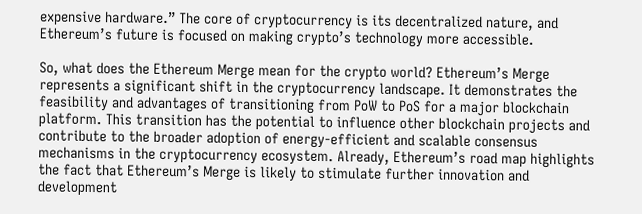expensive hardware.” The core of cryptocurrency is its decentralized nature, and Ethereum’s future is focused on making crypto’s technology more accessible.

So, what does the Ethereum Merge mean for the crypto world? Ethereum’s Merge represents a significant shift in the cryptocurrency landscape. It demonstrates the feasibility and advantages of transitioning from PoW to PoS for a major blockchain platform. This transition has the potential to influence other blockchain projects and contribute to the broader adoption of energy-efficient and scalable consensus mechanisms in the cryptocurrency ecosystem. Already, Ethereum’s road map highlights the fact that Ethereum’s Merge is likely to stimulate further innovation and development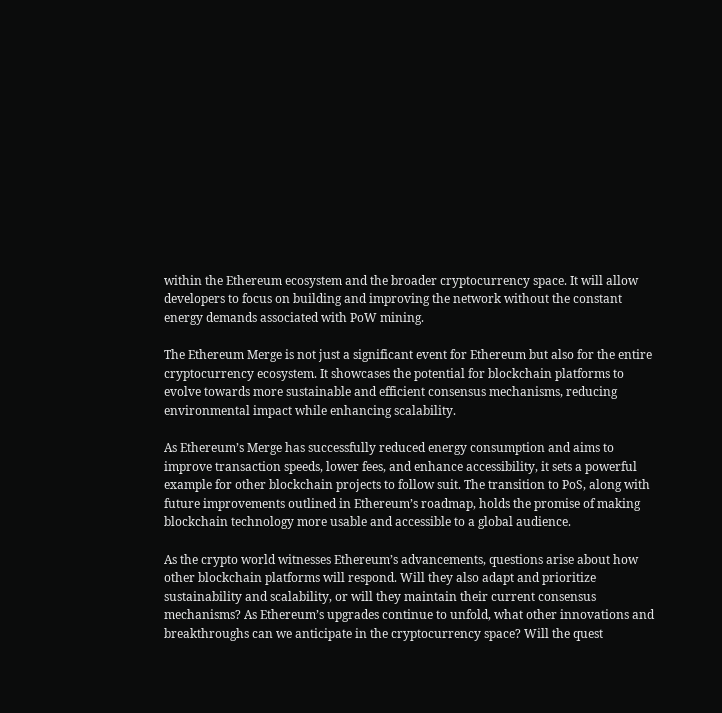within the Ethereum ecosystem and the broader cryptocurrency space. It will allow developers to focus on building and improving the network without the constant energy demands associated with PoW mining.

The Ethereum Merge is not just a significant event for Ethereum but also for the entire cryptocurrency ecosystem. It showcases the potential for blockchain platforms to evolve towards more sustainable and efficient consensus mechanisms, reducing environmental impact while enhancing scalability.

As Ethereum’s Merge has successfully reduced energy consumption and aims to improve transaction speeds, lower fees, and enhance accessibility, it sets a powerful example for other blockchain projects to follow suit. The transition to PoS, along with future improvements outlined in Ethereum’s roadmap, holds the promise of making blockchain technology more usable and accessible to a global audience.

As the crypto world witnesses Ethereum’s advancements, questions arise about how other blockchain platforms will respond. Will they also adapt and prioritize sustainability and scalability, or will they maintain their current consensus mechanisms? As Ethereum’s upgrades continue to unfold, what other innovations and breakthroughs can we anticipate in the cryptocurrency space? Will the quest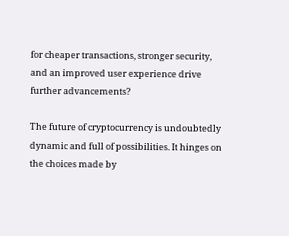for cheaper transactions, stronger security, and an improved user experience drive further advancements?

The future of cryptocurrency is undoubtedly dynamic and full of possibilities. It hinges on the choices made by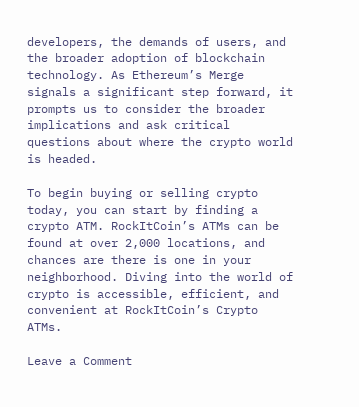developers, the demands of users, and the broader adoption of blockchain technology. As Ethereum’s Merge signals a significant step forward, it prompts us to consider the broader implications and ask critical questions about where the crypto world is headed.

To begin buying or selling crypto today, you can start by finding a crypto ATM. RockItCoin’s ATMs can be found at over 2,000 locations, and chances are there is one in your neighborhood. Diving into the world of crypto is accessible, efficient, and convenient at RockItCoin’s Crypto ATMs.

Leave a Comment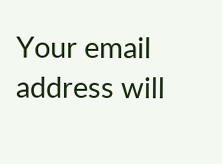Your email address will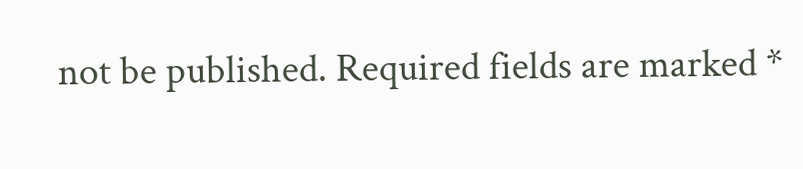not be published. Required fields are marked *